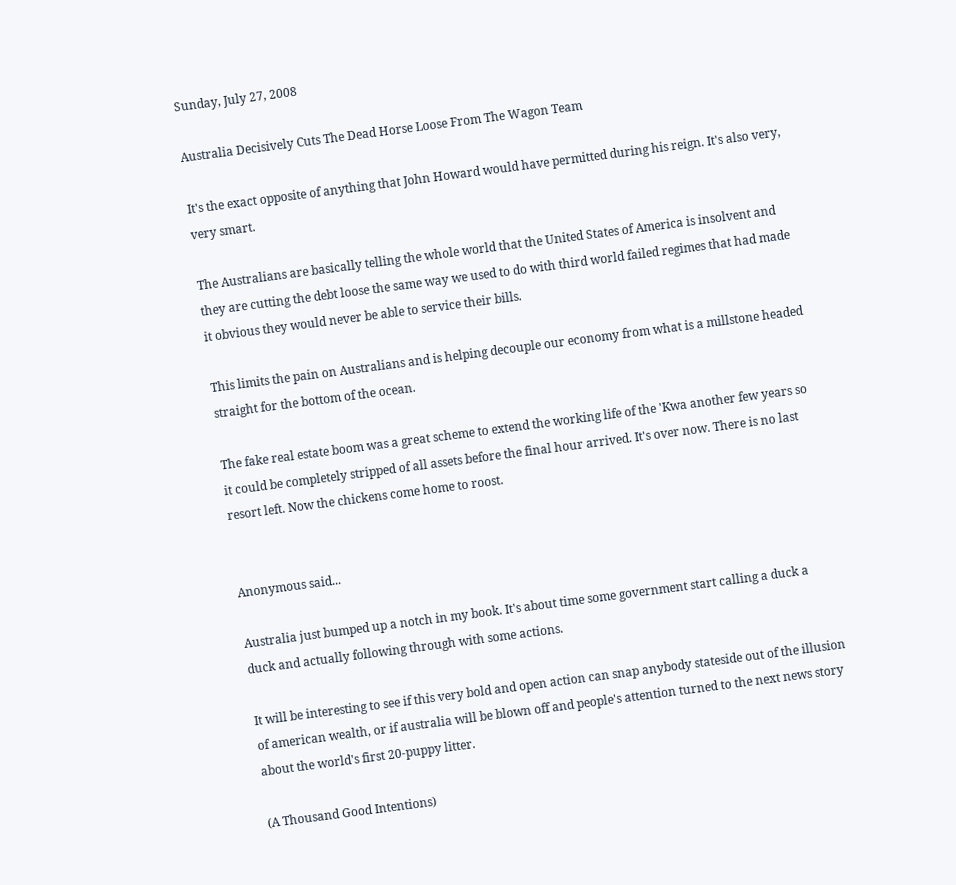Sunday, July 27, 2008

Australia Decisively Cuts The Dead Horse Loose From The Wagon Team

It's the exact opposite of anything that John Howard would have permitted during his reign. It's also very, very smart.

The Australians are basically telling the whole world that the United States of America is insolvent and they are cutting the debt loose the same way we used to do with third world failed regimes that had made it obvious they would never be able to service their bills.

This limits the pain on Australians and is helping decouple our economy from what is a millstone headed straight for the bottom of the ocean.

The fake real estate boom was a great scheme to extend the working life of the 'Kwa another few years so it could be completely stripped of all assets before the final hour arrived. It's over now. There is no last resort left. Now the chickens come home to roost.


Anonymous said...

Australia just bumped up a notch in my book. It's about time some government start calling a duck a duck and actually following through with some actions.

It will be interesting to see if this very bold and open action can snap anybody stateside out of the illusion of american wealth, or if australia will be blown off and people's attention turned to the next news story about the world's first 20-puppy litter.

(A Thousand Good Intentions)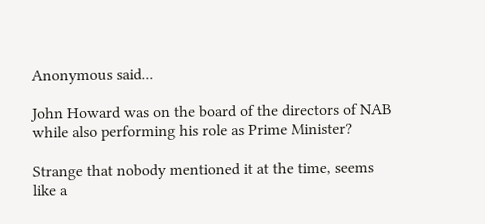Anonymous said...

John Howard was on the board of the directors of NAB while also performing his role as Prime Minister?

Strange that nobody mentioned it at the time, seems like a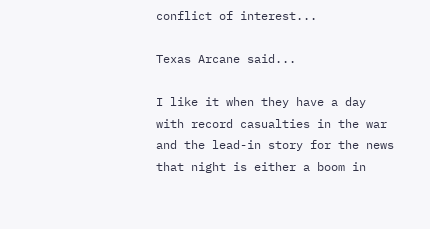conflict of interest...

Texas Arcane said...

I like it when they have a day with record casualties in the war and the lead-in story for the news that night is either a boom in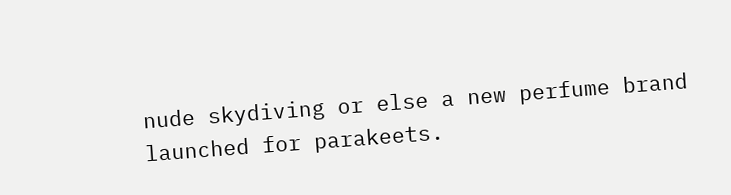nude skydiving or else a new perfume brand launched for parakeets.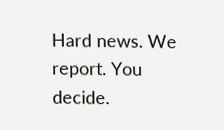Hard news. We report. You decide.